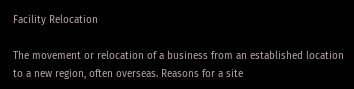Facility Relocation

The movement or relocation of a business from an established location to a new region, often overseas. Reasons for a site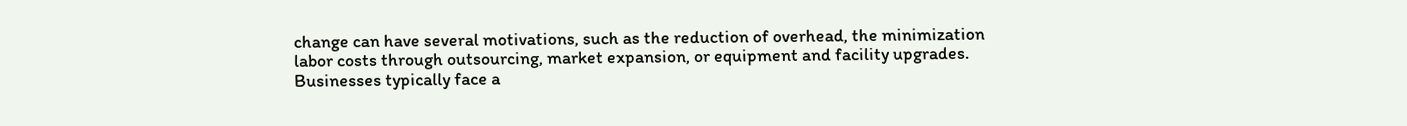change can have several motivations, such as the reduction of overhead, the minimization labor costs through outsourcing, market expansion, or equipment and facility upgrades. Businesses typically face a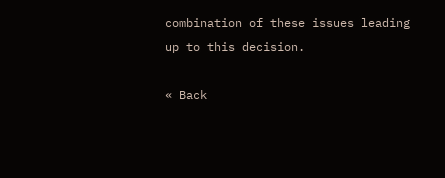combination of these issues leading up to this decision.

« Back